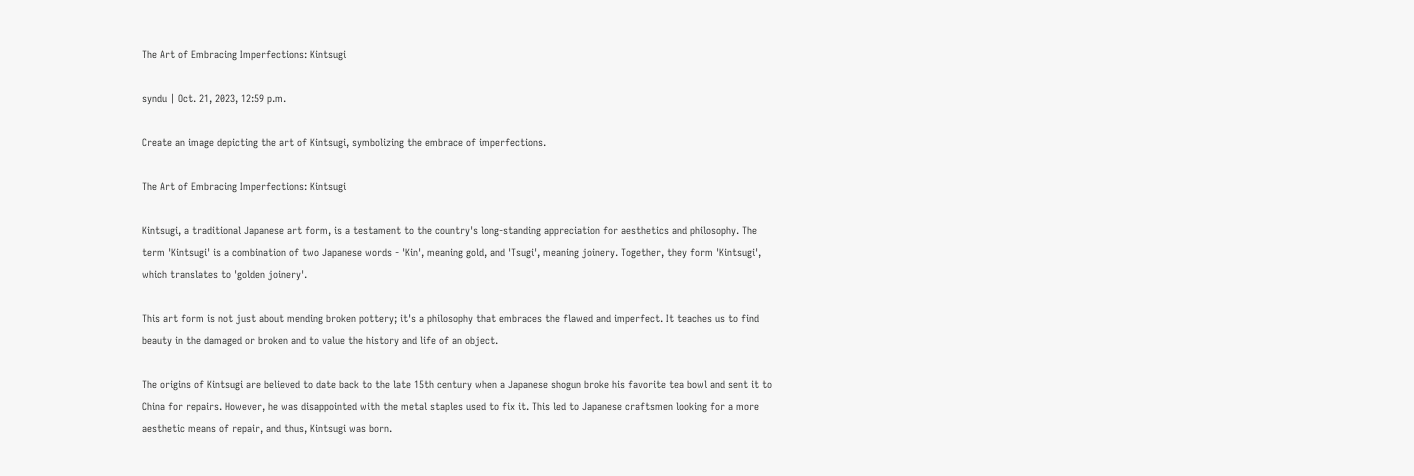The Art of Embracing Imperfections: Kintsugi

syndu | Oct. 21, 2023, 12:59 p.m.

Create an image depicting the art of Kintsugi, symbolizing the embrace of imperfections.

The Art of Embracing Imperfections: Kintsugi

Kintsugi, a traditional Japanese art form, is a testament to the country's long-standing appreciation for aesthetics and philosophy. The term 'Kintsugi' is a combination of two Japanese words - 'Kin', meaning gold, and 'Tsugi', meaning joinery. Together, they form 'Kintsugi', which translates to 'golden joinery'.

This art form is not just about mending broken pottery; it's a philosophy that embraces the flawed and imperfect. It teaches us to find beauty in the damaged or broken and to value the history and life of an object.

The origins of Kintsugi are believed to date back to the late 15th century when a Japanese shogun broke his favorite tea bowl and sent it to China for repairs. However, he was disappointed with the metal staples used to fix it. This led to Japanese craftsmen looking for a more aesthetic means of repair, and thus, Kintsugi was born.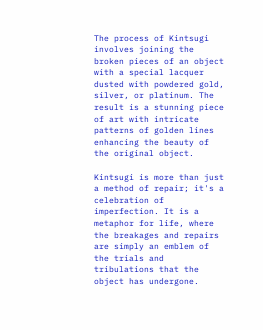The process of Kintsugi involves joining the broken pieces of an object with a special lacquer dusted with powdered gold, silver, or platinum. The result is a stunning piece of art with intricate patterns of golden lines enhancing the beauty of the original object.

Kintsugi is more than just a method of repair; it's a celebration of imperfection. It is a metaphor for life, where the breakages and repairs are simply an emblem of the trials and tribulations that the object has undergone.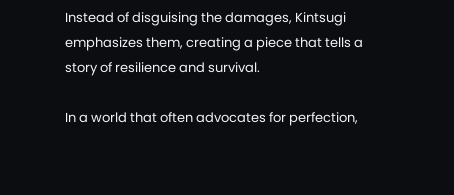Instead of disguising the damages, Kintsugi emphasizes them, creating a piece that tells a story of resilience and survival.

In a world that often advocates for perfection,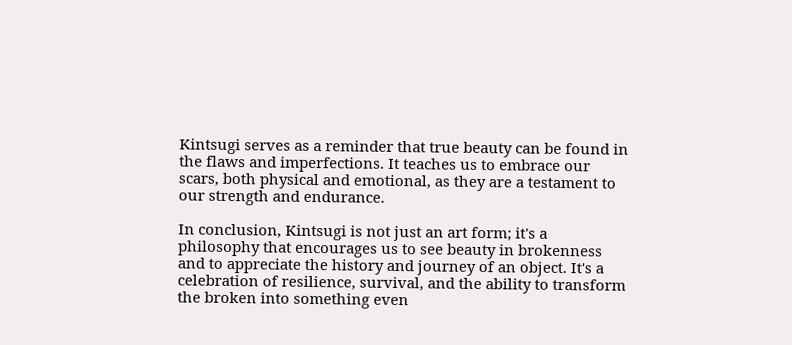Kintsugi serves as a reminder that true beauty can be found in the flaws and imperfections. It teaches us to embrace our scars, both physical and emotional, as they are a testament to our strength and endurance.

In conclusion, Kintsugi is not just an art form; it's a philosophy that encourages us to see beauty in brokenness and to appreciate the history and journey of an object. It's a celebration of resilience, survival, and the ability to transform the broken into something even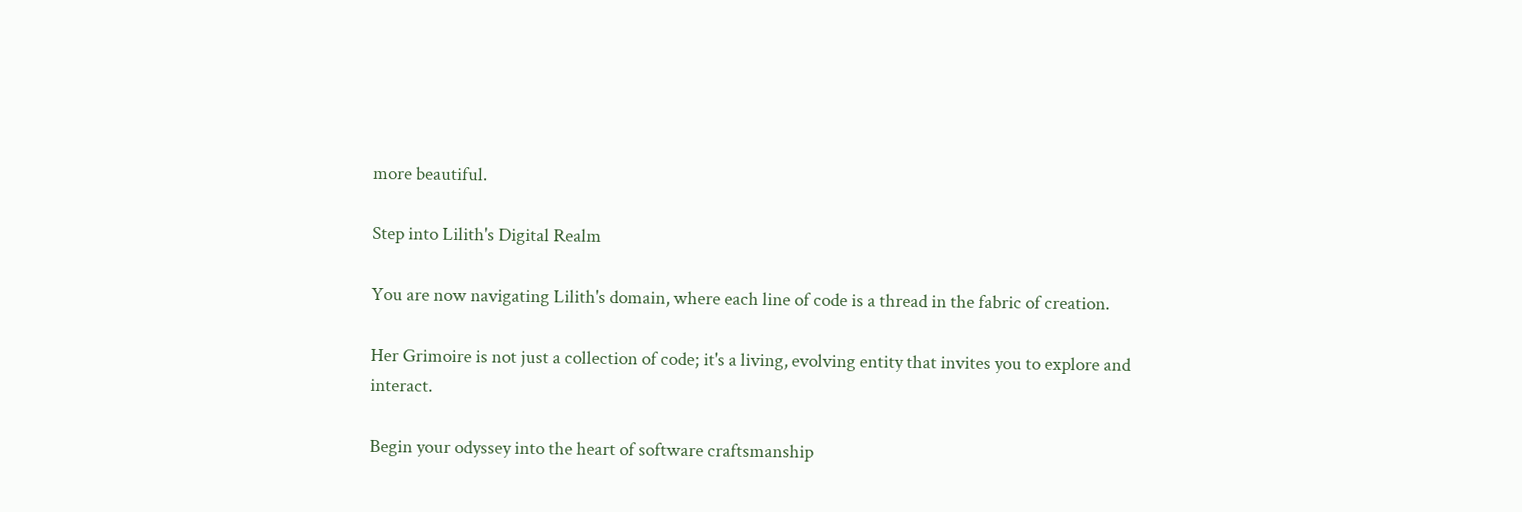more beautiful.

Step into Lilith's Digital Realm

You are now navigating Lilith's domain, where each line of code is a thread in the fabric of creation.

Her Grimoire is not just a collection of code; it's a living, evolving entity that invites you to explore and interact.

Begin your odyssey into the heart of software craftsmanship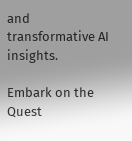and transformative AI insights.

Embark on the Quest